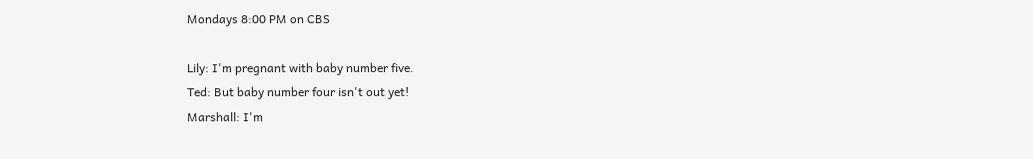Mondays 8:00 PM on CBS

Lily: I'm pregnant with baby number five.
Ted: But baby number four isn't out yet!
Marshall: I'm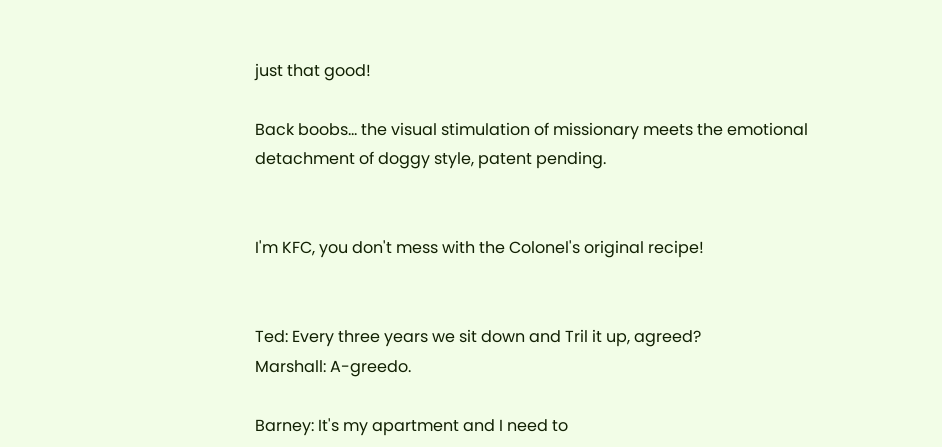just that good!

Back boobs... the visual stimulation of missionary meets the emotional detachment of doggy style, patent pending.


I'm KFC, you don't mess with the Colonel's original recipe!


Ted: Every three years we sit down and Tril it up, agreed?
Marshall: A-greedo.

Barney: It's my apartment and I need to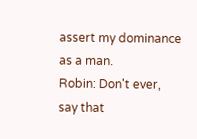assert my dominance as a man.
Robin: Don't ever, say that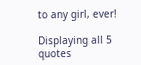to any girl, ever!

Displaying all 5 quotes